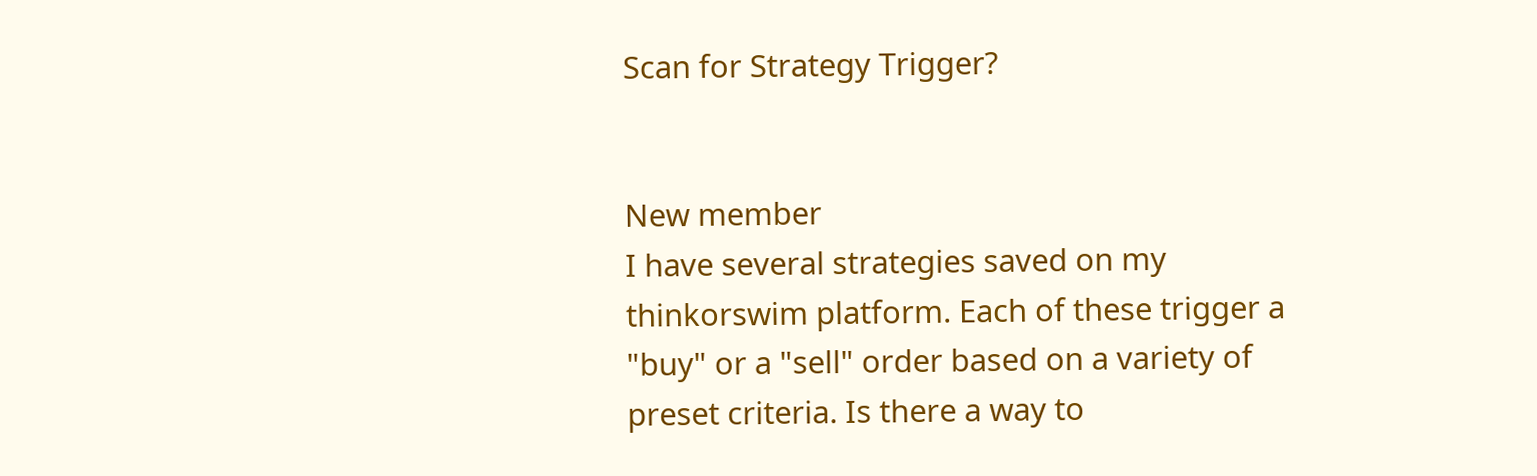Scan for Strategy Trigger?


New member
I have several strategies saved on my thinkorswim platform. Each of these trigger a "buy" or a "sell" order based on a variety of preset criteria. Is there a way to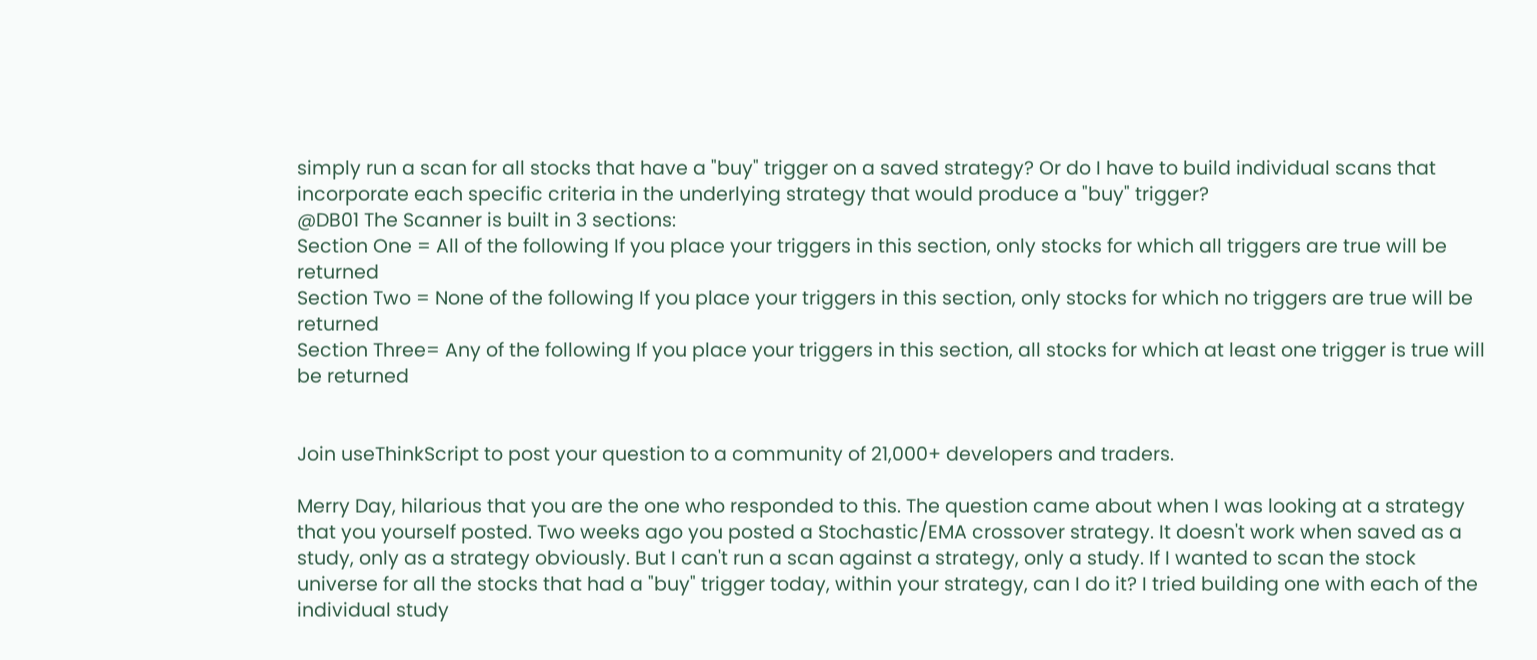simply run a scan for all stocks that have a "buy" trigger on a saved strategy? Or do I have to build individual scans that incorporate each specific criteria in the underlying strategy that would produce a "buy" trigger?
@DB01 The Scanner is built in 3 sections:
Section One = All of the following If you place your triggers in this section, only stocks for which all triggers are true will be returned
Section Two = None of the following If you place your triggers in this section, only stocks for which no triggers are true will be returned
Section Three= Any of the following If you place your triggers in this section, all stocks for which at least one trigger is true will be returned


Join useThinkScript to post your question to a community of 21,000+ developers and traders.

Merry Day, hilarious that you are the one who responded to this. The question came about when I was looking at a strategy that you yourself posted. Two weeks ago you posted a Stochastic/EMA crossover strategy. It doesn't work when saved as a study, only as a strategy obviously. But I can't run a scan against a strategy, only a study. If I wanted to scan the stock universe for all the stocks that had a "buy" trigger today, within your strategy, can I do it? I tried building one with each of the individual study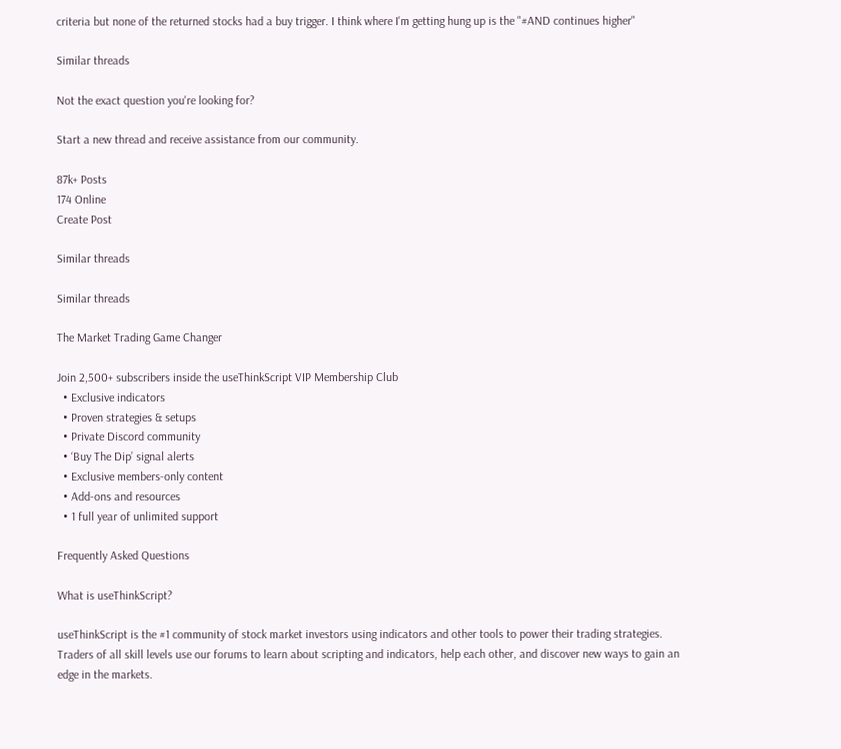criteria but none of the returned stocks had a buy trigger. I think where I'm getting hung up is the "#AND continues higher"

Similar threads

Not the exact question you're looking for?

Start a new thread and receive assistance from our community.

87k+ Posts
174 Online
Create Post

Similar threads

Similar threads

The Market Trading Game Changer

Join 2,500+ subscribers inside the useThinkScript VIP Membership Club
  • Exclusive indicators
  • Proven strategies & setups
  • Private Discord community
  • ‘Buy The Dip’ signal alerts
  • Exclusive members-only content
  • Add-ons and resources
  • 1 full year of unlimited support

Frequently Asked Questions

What is useThinkScript?

useThinkScript is the #1 community of stock market investors using indicators and other tools to power their trading strategies. Traders of all skill levels use our forums to learn about scripting and indicators, help each other, and discover new ways to gain an edge in the markets.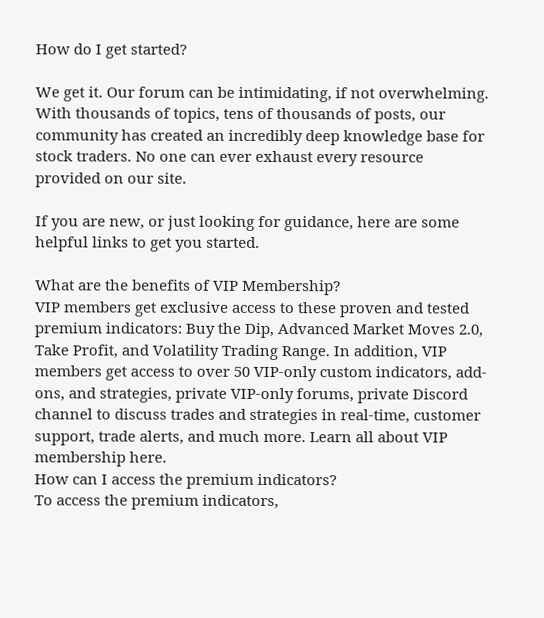How do I get started?

We get it. Our forum can be intimidating, if not overwhelming. With thousands of topics, tens of thousands of posts, our community has created an incredibly deep knowledge base for stock traders. No one can ever exhaust every resource provided on our site.

If you are new, or just looking for guidance, here are some helpful links to get you started.

What are the benefits of VIP Membership?
VIP members get exclusive access to these proven and tested premium indicators: Buy the Dip, Advanced Market Moves 2.0, Take Profit, and Volatility Trading Range. In addition, VIP members get access to over 50 VIP-only custom indicators, add-ons, and strategies, private VIP-only forums, private Discord channel to discuss trades and strategies in real-time, customer support, trade alerts, and much more. Learn all about VIP membership here.
How can I access the premium indicators?
To access the premium indicators,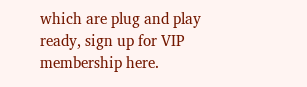which are plug and play ready, sign up for VIP membership here.